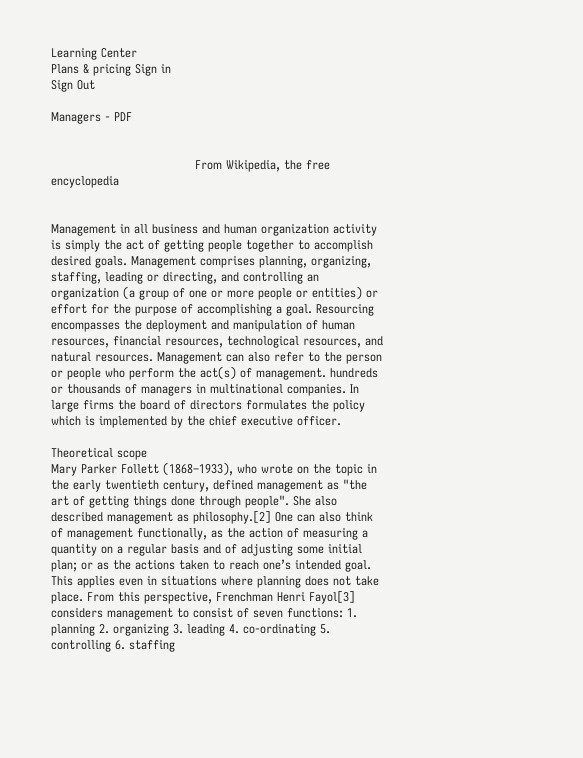Learning Center
Plans & pricing Sign in
Sign Out

Managers - PDF


                                    From Wikipedia, the free encyclopedia


Management in all business and human organization activity is simply the act of getting people together to accomplish desired goals. Management comprises planning, organizing, staffing, leading or directing, and controlling an organization (a group of one or more people or entities) or effort for the purpose of accomplishing a goal. Resourcing encompasses the deployment and manipulation of human resources, financial resources, technological resources, and natural resources. Management can also refer to the person or people who perform the act(s) of management. hundreds or thousands of managers in multinational companies. In large firms the board of directors formulates the policy which is implemented by the chief executive officer.

Theoretical scope
Mary Parker Follett (1868–1933), who wrote on the topic in the early twentieth century, defined management as "the art of getting things done through people". She also described management as philosophy.[2] One can also think of management functionally, as the action of measuring a quantity on a regular basis and of adjusting some initial plan; or as the actions taken to reach one’s intended goal. This applies even in situations where planning does not take place. From this perspective, Frenchman Henri Fayol[3] considers management to consist of seven functions: 1. planning 2. organizing 3. leading 4. co-ordinating 5. controlling 6. staffing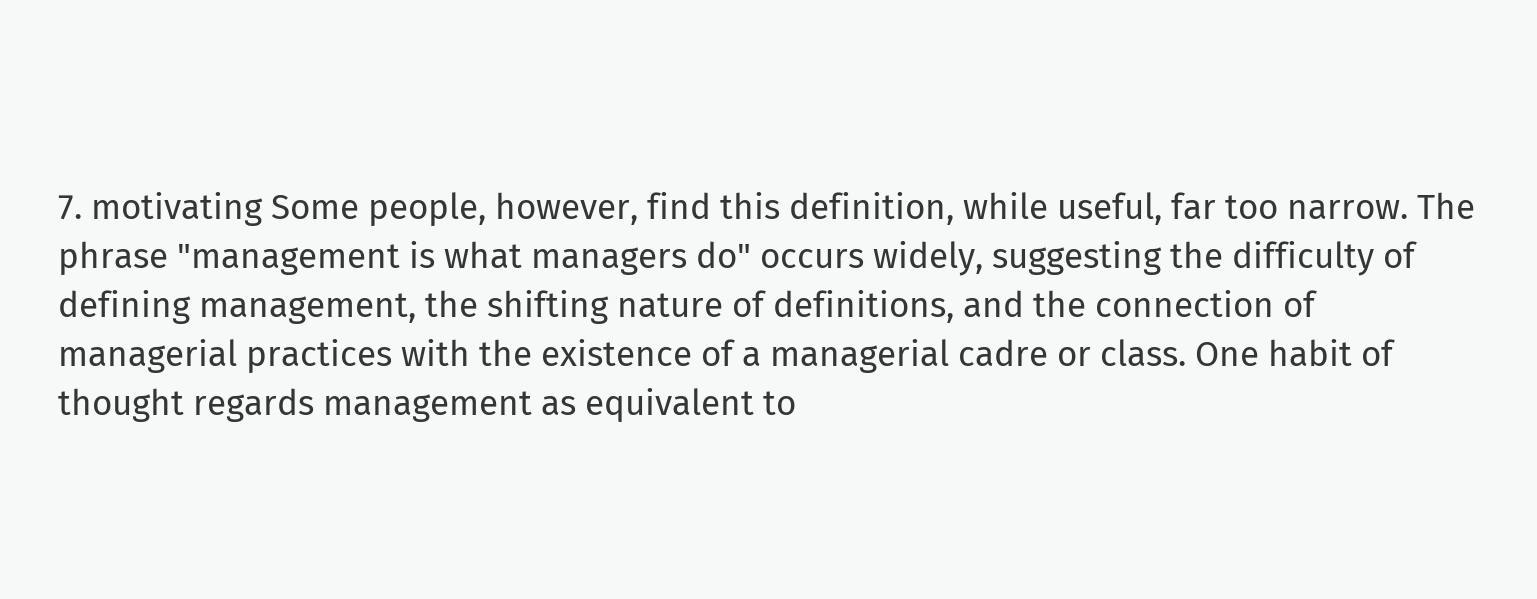7. motivating Some people, however, find this definition, while useful, far too narrow. The phrase "management is what managers do" occurs widely, suggesting the difficulty of defining management, the shifting nature of definitions, and the connection of managerial practices with the existence of a managerial cadre or class. One habit of thought regards management as equivalent to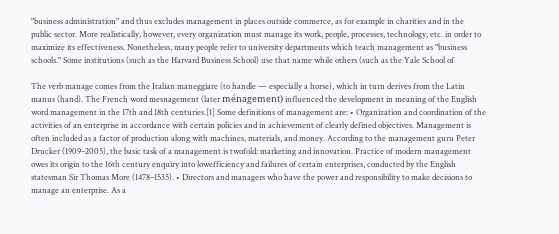"business administration" and thus excludes management in places outside commerce, as for example in charities and in the public sector. More realistically, however, every organization must manage its work, people, processes, technology, etc. in order to maximize its effectiveness. Nonetheless, many people refer to university departments which teach management as "business schools." Some institutions (such as the Harvard Business School) use that name while others (such as the Yale School of

The verb manage comes from the Italian maneggiare (to handle — especially a horse), which in turn derives from the Latin manus (hand). The French word mesnagement (later ménagement) influenced the development in meaning of the English word management in the 17th and 18th centuries.[1] Some definitions of management are: • Organization and coordination of the activities of an enterprise in accordance with certain policies and in achievement of clearly defined objectives. Management is often included as a factor of production along with machines, materials, and money. According to the management guru Peter Drucker (1909–2005), the basic task of a management is twofold: marketing and innovation. Practice of modern management owes its origin to the 16th century enquiry into lowefficiency and failures of certain enterprises, conducted by the English statesman Sir Thomas More (1478–1535). • Directors and managers who have the power and responsibility to make decisions to manage an enterprise. As a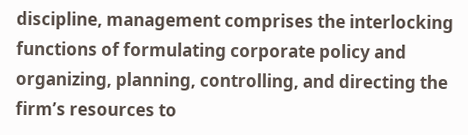discipline, management comprises the interlocking functions of formulating corporate policy and organizing, planning, controlling, and directing the firm’s resources to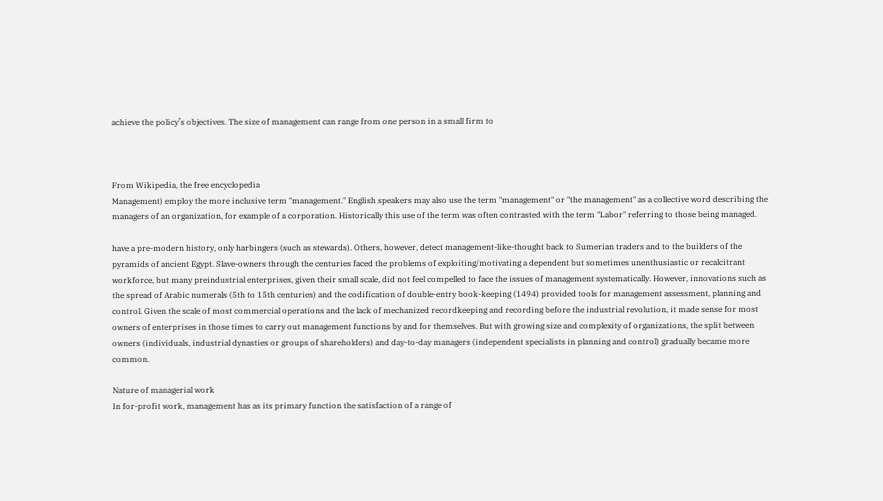achieve the policy’s objectives. The size of management can range from one person in a small firm to



From Wikipedia, the free encyclopedia
Management) employ the more inclusive term "management." English speakers may also use the term "management" or "the management" as a collective word describing the managers of an organization, for example of a corporation. Historically this use of the term was often contrasted with the term "Labor" referring to those being managed.

have a pre-modern history, only harbingers (such as stewards). Others, however, detect management-like-thought back to Sumerian traders and to the builders of the pyramids of ancient Egypt. Slave-owners through the centuries faced the problems of exploiting/motivating a dependent but sometimes unenthusiastic or recalcitrant workforce, but many preindustrial enterprises, given their small scale, did not feel compelled to face the issues of management systematically. However, innovations such as the spread of Arabic numerals (5th to 15th centuries) and the codification of double-entry book-keeping (1494) provided tools for management assessment, planning and control. Given the scale of most commercial operations and the lack of mechanized recordkeeping and recording before the industrial revolution, it made sense for most owners of enterprises in those times to carry out management functions by and for themselves. But with growing size and complexity of organizations, the split between owners (individuals, industrial dynasties or groups of shareholders) and day-to-day managers (independent specialists in planning and control) gradually became more common.

Nature of managerial work
In for-profit work, management has as its primary function the satisfaction of a range of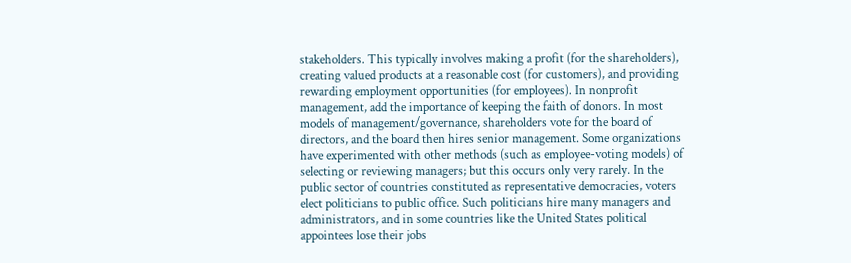stakeholders. This typically involves making a profit (for the shareholders), creating valued products at a reasonable cost (for customers), and providing rewarding employment opportunities (for employees). In nonprofit management, add the importance of keeping the faith of donors. In most models of management/governance, shareholders vote for the board of directors, and the board then hires senior management. Some organizations have experimented with other methods (such as employee-voting models) of selecting or reviewing managers; but this occurs only very rarely. In the public sector of countries constituted as representative democracies, voters elect politicians to public office. Such politicians hire many managers and administrators, and in some countries like the United States political appointees lose their jobs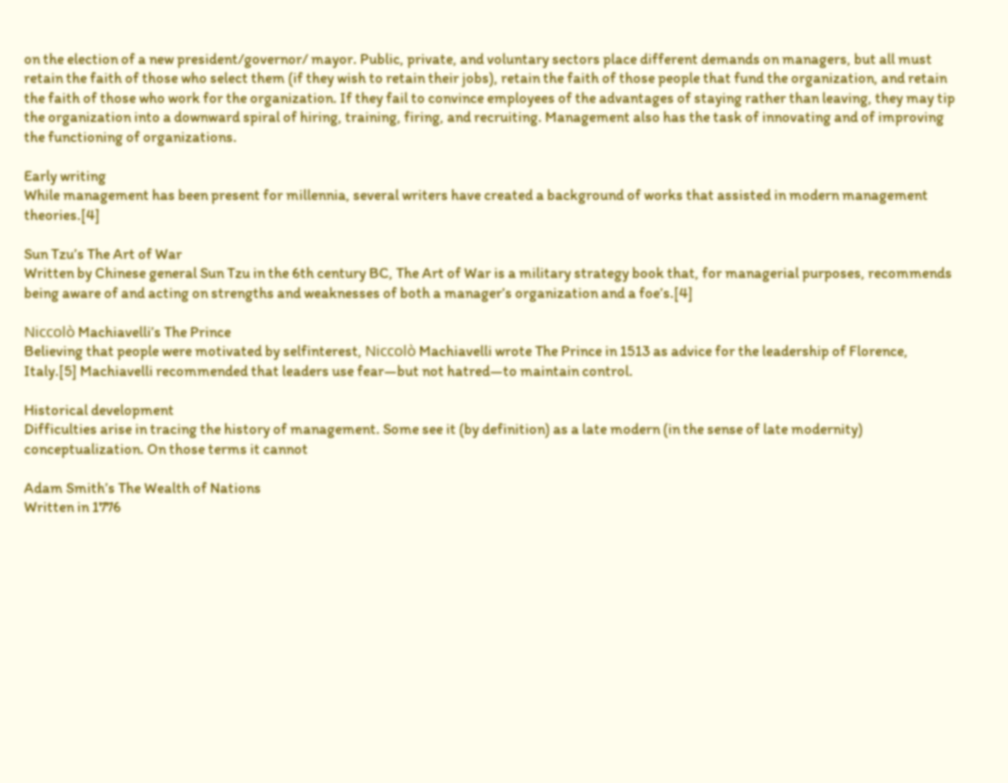on the election of a new president/governor/ mayor. Public, private, and voluntary sectors place different demands on managers, but all must retain the faith of those who select them (if they wish to retain their jobs), retain the faith of those people that fund the organization, and retain the faith of those who work for the organization. If they fail to convince employees of the advantages of staying rather than leaving, they may tip the organization into a downward spiral of hiring, training, firing, and recruiting. Management also has the task of innovating and of improving the functioning of organizations.

Early writing
While management has been present for millennia, several writers have created a background of works that assisted in modern management theories.[4]

Sun Tzu’s The Art of War
Written by Chinese general Sun Tzu in the 6th century BC, The Art of War is a military strategy book that, for managerial purposes, recommends being aware of and acting on strengths and weaknesses of both a manager’s organization and a foe’s.[4]

Niccolò Machiavelli’s The Prince
Believing that people were motivated by selfinterest, Niccolò Machiavelli wrote The Prince in 1513 as advice for the leadership of Florence, Italy.[5] Machiavelli recommended that leaders use fear—but not hatred—to maintain control.

Historical development
Difficulties arise in tracing the history of management. Some see it (by definition) as a late modern (in the sense of late modernity) conceptualization. On those terms it cannot

Adam Smith’s The Wealth of Nations
Written in 1776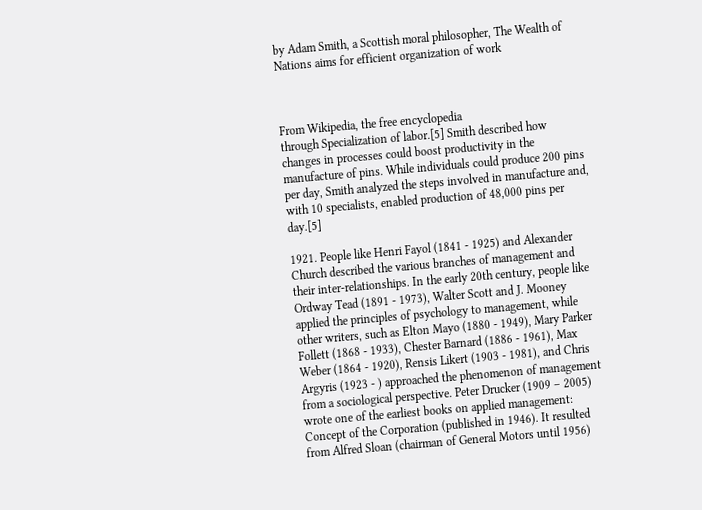by Adam Smith, a Scottish moral philosopher, The Wealth of Nations aims for efficient organization of work



From Wikipedia, the free encyclopedia
through Specialization of labor.[5] Smith described how changes in processes could boost productivity in the manufacture of pins. While individuals could produce 200 pins per day, Smith analyzed the steps involved in manufacture and, with 10 specialists, enabled production of 48,000 pins per day.[5]

1921. People like Henri Fayol (1841 - 1925) and Alexander Church described the various branches of management and their inter-relationships. In the early 20th century, people like Ordway Tead (1891 - 1973), Walter Scott and J. Mooney applied the principles of psychology to management, while other writers, such as Elton Mayo (1880 - 1949), Mary Parker Follett (1868 - 1933), Chester Barnard (1886 - 1961), Max Weber (1864 - 1920), Rensis Likert (1903 - 1981), and Chris Argyris (1923 - ) approached the phenomenon of management from a sociological perspective. Peter Drucker (1909 – 2005) wrote one of the earliest books on applied management: Concept of the Corporation (published in 1946). It resulted from Alfred Sloan (chairman of General Motors until 1956)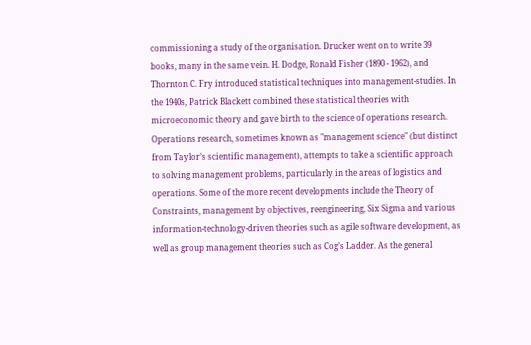commissioning a study of the organisation. Drucker went on to write 39 books, many in the same vein. H. Dodge, Ronald Fisher (1890 - 1962), and Thornton C. Fry introduced statistical techniques into management-studies. In the 1940s, Patrick Blackett combined these statistical theories with microeconomic theory and gave birth to the science of operations research. Operations research, sometimes known as "management science" (but distinct from Taylor’s scientific management), attempts to take a scientific approach to solving management problems, particularly in the areas of logistics and operations. Some of the more recent developments include the Theory of Constraints, management by objectives, reengineering, Six Sigma and various information-technology-driven theories such as agile software development, as well as group management theories such as Cog’s Ladder. As the general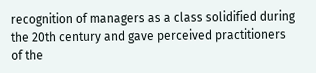recognition of managers as a class solidified during the 20th century and gave perceived practitioners of the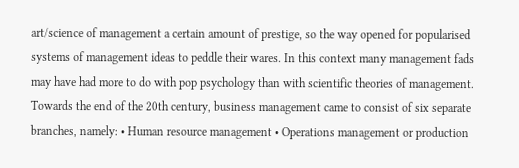art/science of management a certain amount of prestige, so the way opened for popularised systems of management ideas to peddle their wares. In this context many management fads may have had more to do with pop psychology than with scientific theories of management. Towards the end of the 20th century, business management came to consist of six separate branches, namely: • Human resource management • Operations management or production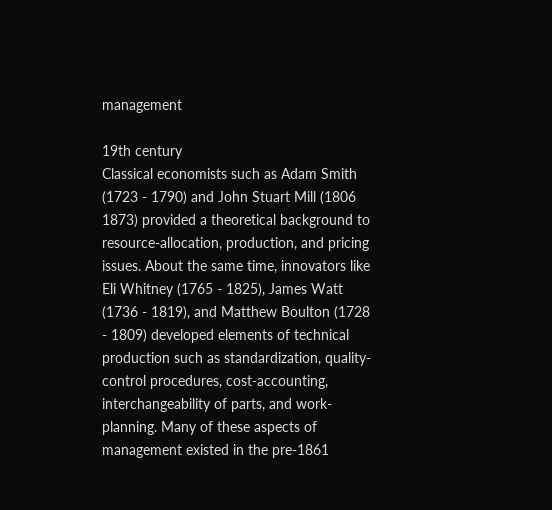management

19th century
Classical economists such as Adam Smith (1723 - 1790) and John Stuart Mill (1806 1873) provided a theoretical background to resource-allocation, production, and pricing issues. About the same time, innovators like Eli Whitney (1765 - 1825), James Watt (1736 - 1819), and Matthew Boulton (1728 - 1809) developed elements of technical production such as standardization, quality-control procedures, cost-accounting, interchangeability of parts, and work-planning. Many of these aspects of management existed in the pre-1861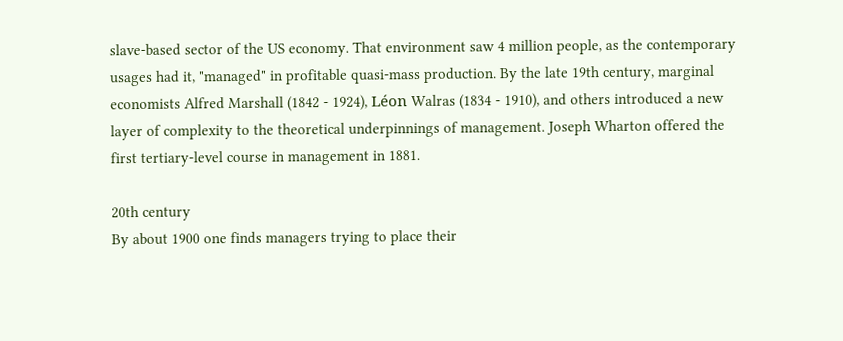slave-based sector of the US economy. That environment saw 4 million people, as the contemporary usages had it, "managed" in profitable quasi-mass production. By the late 19th century, marginal economists Alfred Marshall (1842 - 1924), Léon Walras (1834 - 1910), and others introduced a new layer of complexity to the theoretical underpinnings of management. Joseph Wharton offered the first tertiary-level course in management in 1881.

20th century
By about 1900 one finds managers trying to place their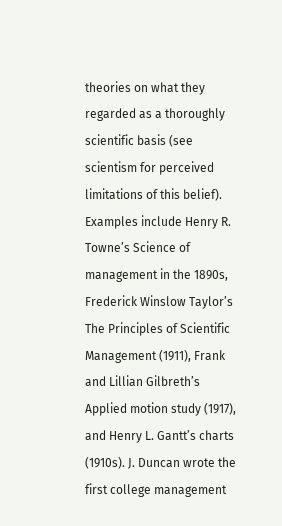theories on what they regarded as a thoroughly scientific basis (see scientism for perceived limitations of this belief). Examples include Henry R. Towne’s Science of management in the 1890s, Frederick Winslow Taylor’s The Principles of Scientific Management (1911), Frank and Lillian Gilbreth’s Applied motion study (1917), and Henry L. Gantt’s charts (1910s). J. Duncan wrote the first college management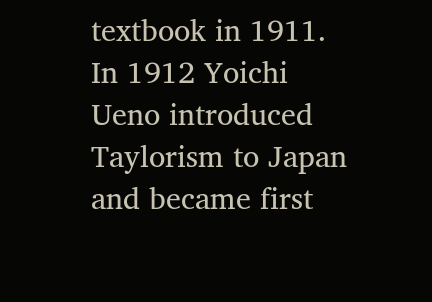textbook in 1911. In 1912 Yoichi Ueno introduced Taylorism to Japan and became first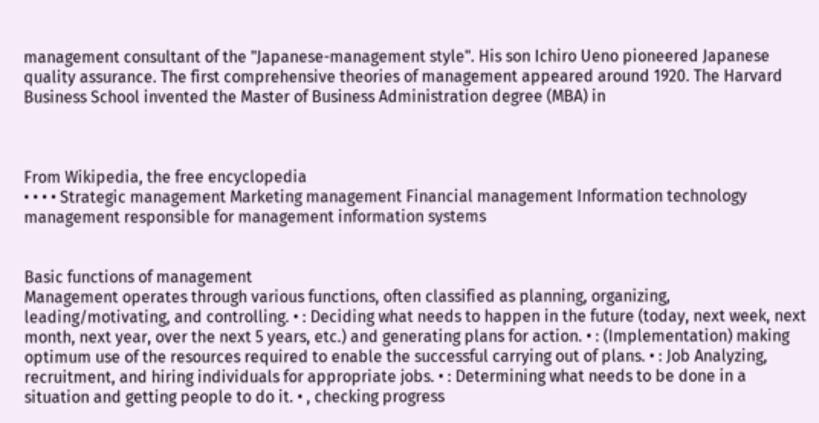management consultant of the "Japanese-management style". His son Ichiro Ueno pioneered Japanese quality assurance. The first comprehensive theories of management appeared around 1920. The Harvard Business School invented the Master of Business Administration degree (MBA) in



From Wikipedia, the free encyclopedia
• • • • Strategic management Marketing management Financial management Information technology management responsible for management information systems


Basic functions of management
Management operates through various functions, often classified as planning, organizing, leading/motivating, and controlling. • : Deciding what needs to happen in the future (today, next week, next month, next year, over the next 5 years, etc.) and generating plans for action. • : (Implementation) making optimum use of the resources required to enable the successful carrying out of plans. • : Job Analyzing, recruitment, and hiring individuals for appropriate jobs. • : Determining what needs to be done in a situation and getting people to do it. • , checking progress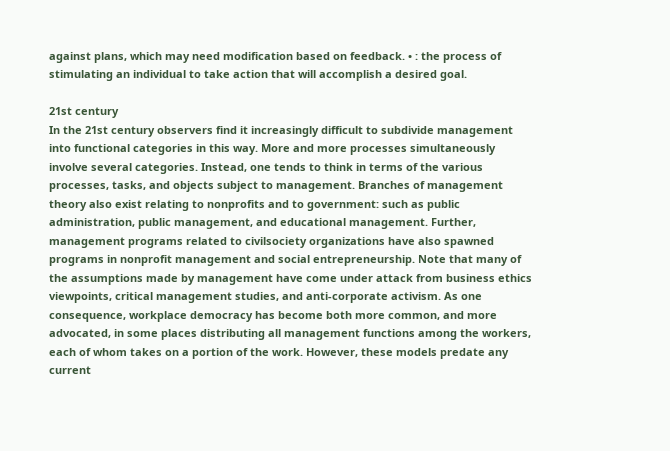against plans, which may need modification based on feedback. • : the process of stimulating an individual to take action that will accomplish a desired goal.

21st century
In the 21st century observers find it increasingly difficult to subdivide management into functional categories in this way. More and more processes simultaneously involve several categories. Instead, one tends to think in terms of the various processes, tasks, and objects subject to management. Branches of management theory also exist relating to nonprofits and to government: such as public administration, public management, and educational management. Further, management programs related to civilsociety organizations have also spawned programs in nonprofit management and social entrepreneurship. Note that many of the assumptions made by management have come under attack from business ethics viewpoints, critical management studies, and anti-corporate activism. As one consequence, workplace democracy has become both more common, and more advocated, in some places distributing all management functions among the workers, each of whom takes on a portion of the work. However, these models predate any current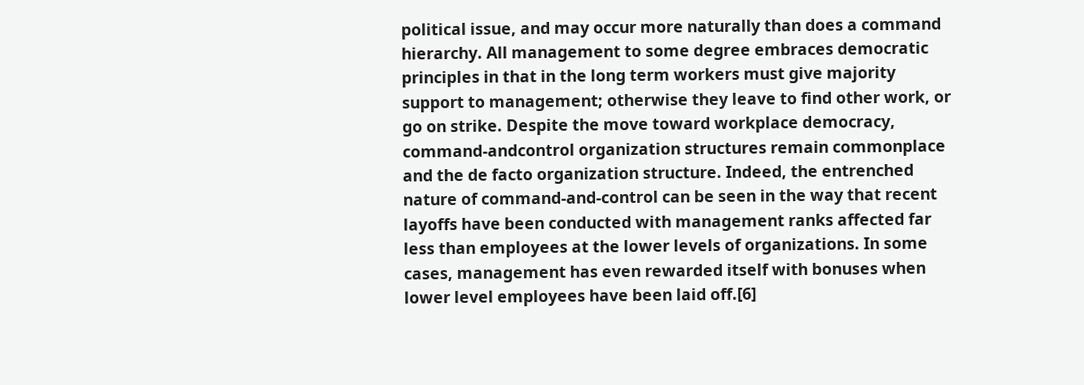political issue, and may occur more naturally than does a command hierarchy. All management to some degree embraces democratic principles in that in the long term workers must give majority support to management; otherwise they leave to find other work, or go on strike. Despite the move toward workplace democracy, command-andcontrol organization structures remain commonplace and the de facto organization structure. Indeed, the entrenched nature of command-and-control can be seen in the way that recent layoffs have been conducted with management ranks affected far less than employees at the lower levels of organizations. In some cases, management has even rewarded itself with bonuses when lower level employees have been laid off.[6]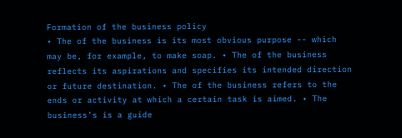Formation of the business policy
• The of the business is its most obvious purpose -- which may be, for example, to make soap. • The of the business reflects its aspirations and specifies its intended direction or future destination. • The of the business refers to the ends or activity at which a certain task is aimed. • The business’s is a guide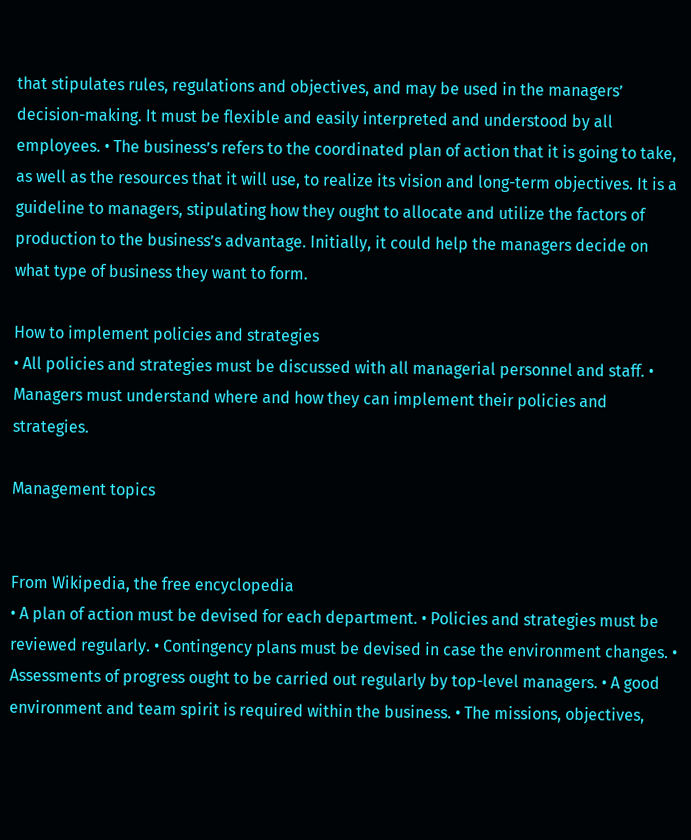that stipulates rules, regulations and objectives, and may be used in the managers’ decision-making. It must be flexible and easily interpreted and understood by all employees. • The business’s refers to the coordinated plan of action that it is going to take, as well as the resources that it will use, to realize its vision and long-term objectives. It is a guideline to managers, stipulating how they ought to allocate and utilize the factors of production to the business’s advantage. Initially, it could help the managers decide on what type of business they want to form.

How to implement policies and strategies
• All policies and strategies must be discussed with all managerial personnel and staff. • Managers must understand where and how they can implement their policies and strategies.

Management topics


From Wikipedia, the free encyclopedia
• A plan of action must be devised for each department. • Policies and strategies must be reviewed regularly. • Contingency plans must be devised in case the environment changes. • Assessments of progress ought to be carried out regularly by top-level managers. • A good environment and team spirit is required within the business. • The missions, objectives,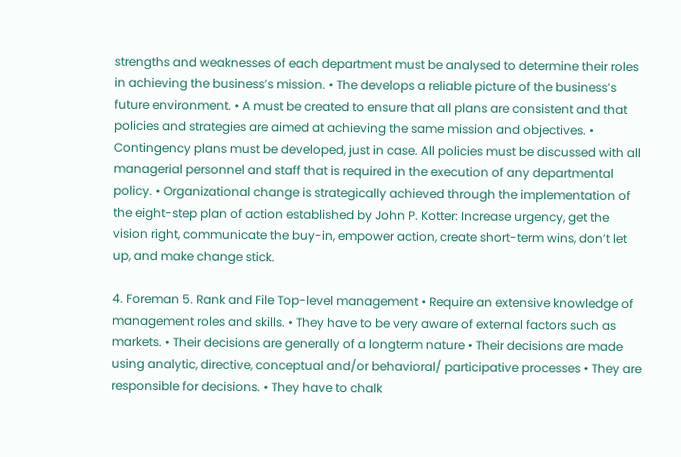strengths and weaknesses of each department must be analysed to determine their roles in achieving the business’s mission. • The develops a reliable picture of the business’s future environment. • A must be created to ensure that all plans are consistent and that policies and strategies are aimed at achieving the same mission and objectives. • Contingency plans must be developed, just in case. All policies must be discussed with all managerial personnel and staff that is required in the execution of any departmental policy. • Organizational change is strategically achieved through the implementation of the eight-step plan of action established by John P. Kotter: Increase urgency, get the vision right, communicate the buy-in, empower action, create short-term wins, don’t let up, and make change stick.

4. Foreman 5. Rank and File Top-level management • Require an extensive knowledge of management roles and skills. • They have to be very aware of external factors such as markets. • Their decisions are generally of a longterm nature • Their decisions are made using analytic, directive, conceptual and/or behavioral/ participative processes • They are responsible for decisions. • They have to chalk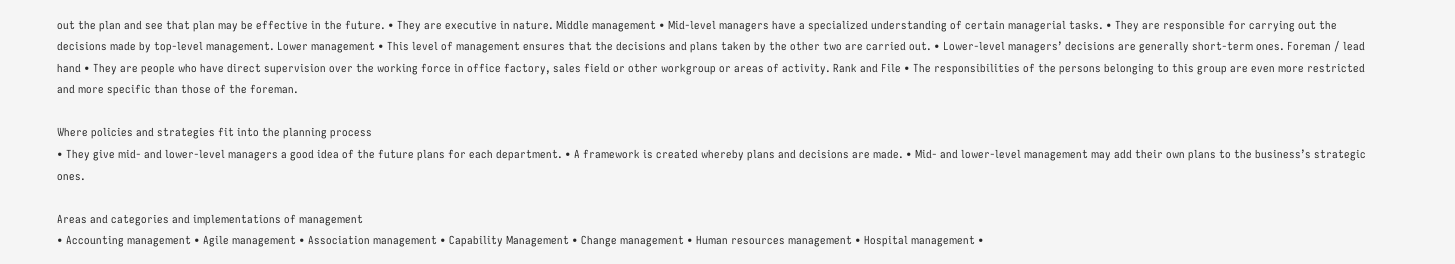out the plan and see that plan may be effective in the future. • They are executive in nature. Middle management • Mid-level managers have a specialized understanding of certain managerial tasks. • They are responsible for carrying out the decisions made by top-level management. Lower management • This level of management ensures that the decisions and plans taken by the other two are carried out. • Lower-level managers’ decisions are generally short-term ones. Foreman / lead hand • They are people who have direct supervision over the working force in office factory, sales field or other workgroup or areas of activity. Rank and File • The responsibilities of the persons belonging to this group are even more restricted and more specific than those of the foreman.

Where policies and strategies fit into the planning process
• They give mid- and lower-level managers a good idea of the future plans for each department. • A framework is created whereby plans and decisions are made. • Mid- and lower-level management may add their own plans to the business’s strategic ones.

Areas and categories and implementations of management
• Accounting management • Agile management • Association management • Capability Management • Change management • Human resources management • Hospital management •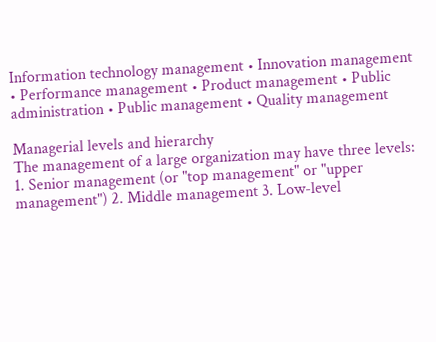Information technology management • Innovation management • Performance management • Product management • Public administration • Public management • Quality management

Managerial levels and hierarchy
The management of a large organization may have three levels: 1. Senior management (or "top management" or "upper management") 2. Middle management 3. Low-level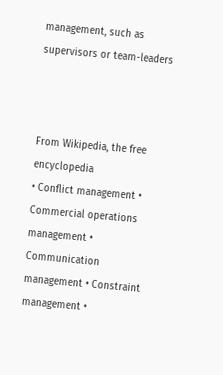management, such as supervisors or team-leaders



From Wikipedia, the free encyclopedia
• Conflict management • Commercial operations management • Communication management • Constraint management •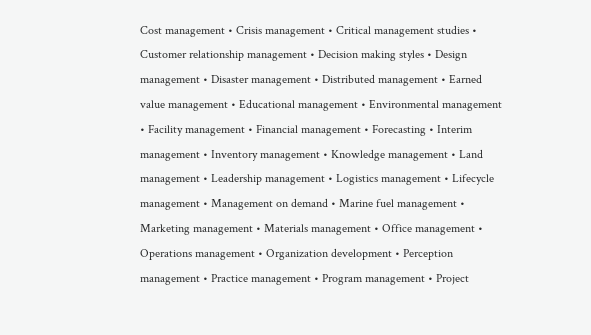Cost management • Crisis management • Critical management studies • Customer relationship management • Decision making styles • Design management • Disaster management • Distributed management • Earned value management • Educational management • Environmental management • Facility management • Financial management • Forecasting • Interim management • Inventory management • Knowledge management • Land management • Leadership management • Logistics management • Lifecycle management • Management on demand • Marine fuel management • Marketing management • Materials management • Office management • Operations management • Organization development • Perception management • Practice management • Program management • Project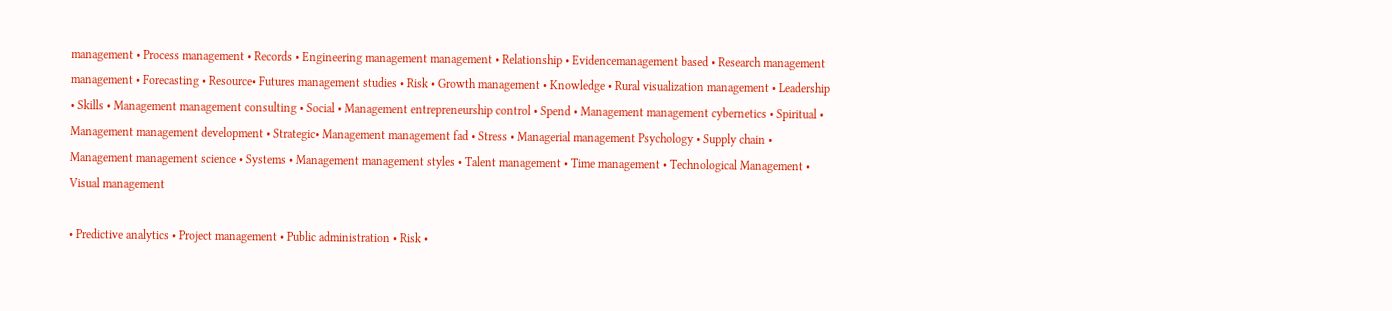management • Process management • Records • Engineering management management • Relationship • Evidencemanagement based • Research management management • Forecasting • Resource• Futures management studies • Risk • Growth management • Knowledge • Rural visualization management • Leadership • Skills • Management management consulting • Social • Management entrepreneurship control • Spend • Management management cybernetics • Spiritual • Management management development • Strategic• Management management fad • Stress • Managerial management Psychology • Supply chain • Management management science • Systems • Management management styles • Talent management • Time management • Technological Management • Visual management

• Predictive analytics • Project management • Public administration • Risk •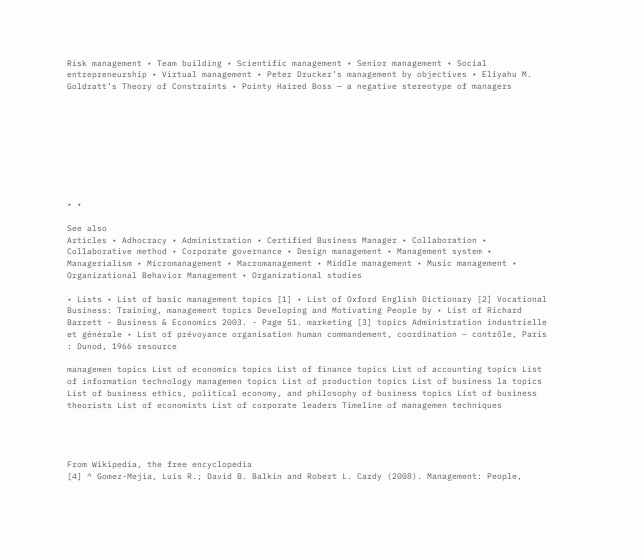Risk management • Team building • Scientific management • Senior management • Social entrepreneurship • Virtual management • Peter Drucker’s management by objectives • Eliyahu M. Goldratt’s Theory of Constraints • Pointy Haired Boss — a negative stereotype of managers









• •

See also
Articles • Adhocracy • Administration • Certified Business Manager • Collaboration • Collaborative method • Corporate governance • Design management • Management system • Managerialism • Micromanagement • Macromanagement • Middle management • Music management • Organizational Behavior Management • Organizational studies

• Lists • List of basic management topics [1] • List of Oxford English Dictionary [2] Vocational Business: Training, management topics Developing and Motivating People by • List of Richard Barrett - Business & Economics 2003. - Page 51. marketing [3] topics Administration industrielle et générale • List of prévoyance organisation human commandement, coordination – contrôle, Paris : Dunod, 1966 resource

managemen topics List of economics topics List of finance topics List of accounting topics List of information technology managemen topics List of production topics List of business la topics List of business ethics, political economy, and philosophy of business topics List of business theorists List of economists List of corporate leaders Timeline of managemen techniques




From Wikipedia, the free encyclopedia
[4] ^ Gomez-Mejia, Luis R.; David B. Balkin and Robert L. Cardy (2008). Management: People,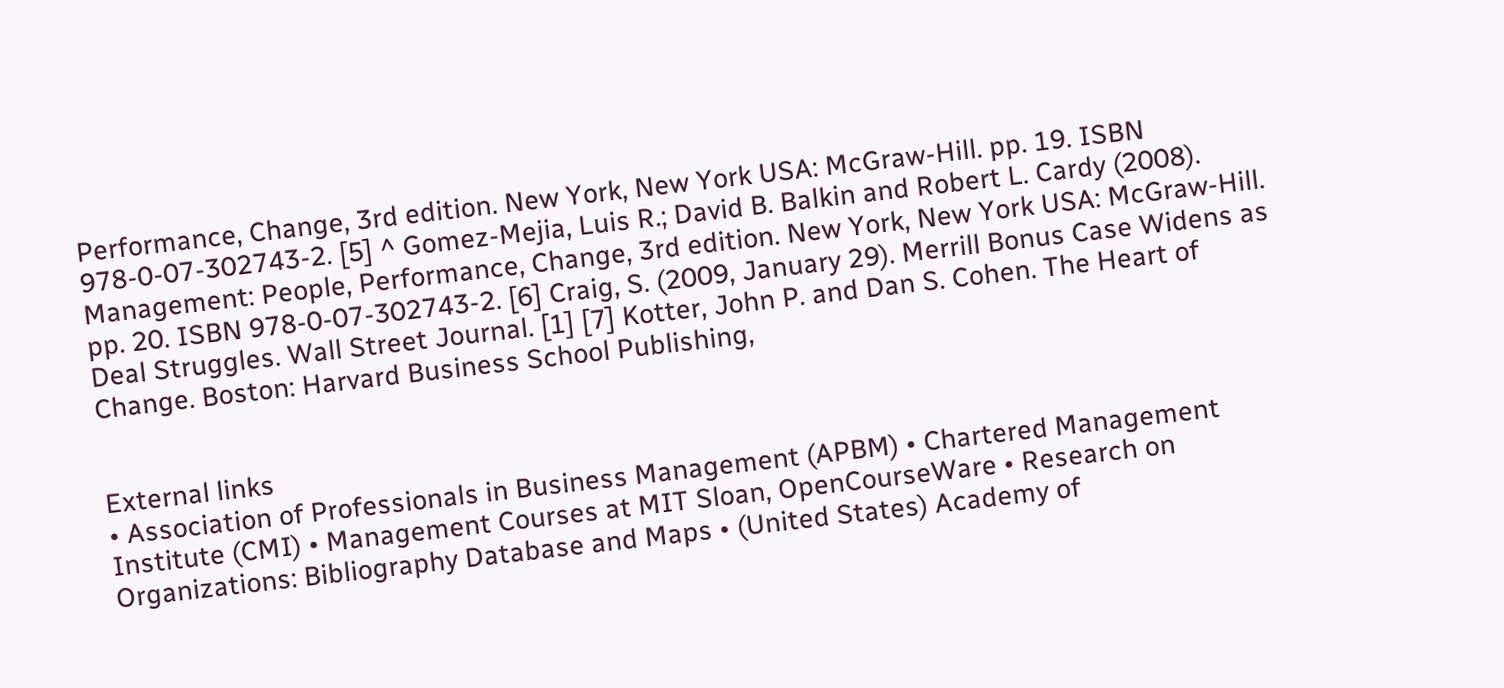Performance, Change, 3rd edition. New York, New York USA: McGraw-Hill. pp. 19. ISBN 978-0-07-302743-2. [5] ^ Gomez-Mejia, Luis R.; David B. Balkin and Robert L. Cardy (2008). Management: People, Performance, Change, 3rd edition. New York, New York USA: McGraw-Hill. pp. 20. ISBN 978-0-07-302743-2. [6] Craig, S. (2009, January 29). Merrill Bonus Case Widens as Deal Struggles. Wall Street Journal. [1] [7] Kotter, John P. and Dan S. Cohen. The Heart of Change. Boston: Harvard Business School Publishing,


External links
• Association of Professionals in Business Management (APBM) • Chartered Management Institute (CMI) • Management Courses at MIT Sloan, OpenCourseWare • Research on Organizations: Bibliography Database and Maps • (United States) Academy of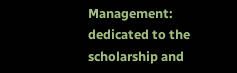Management: dedicated to the scholarship and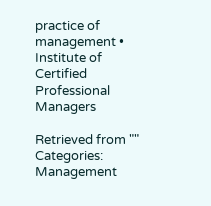practice of management • Institute of Certified Professional Managers

Retrieved from "" Categories: Management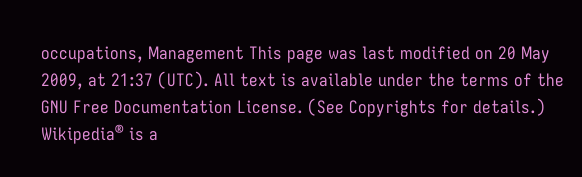occupations, Management This page was last modified on 20 May 2009, at 21:37 (UTC). All text is available under the terms of the GNU Free Documentation License. (See Copyrights for details.) Wikipedia® is a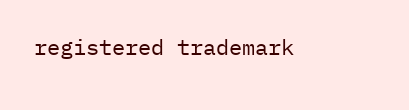registered trademark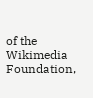of the Wikimedia Foundation,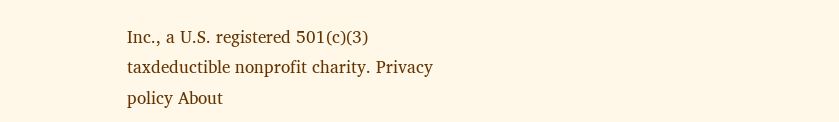Inc., a U.S. registered 501(c)(3) taxdeductible nonprofit charity. Privacy policy About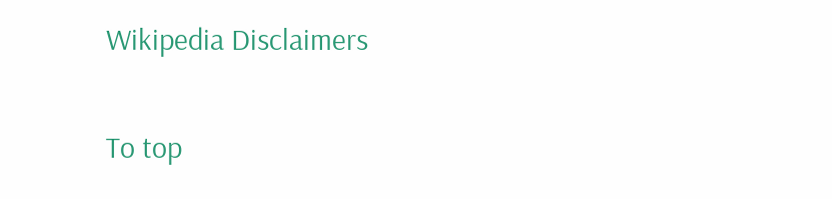Wikipedia Disclaimers


To top